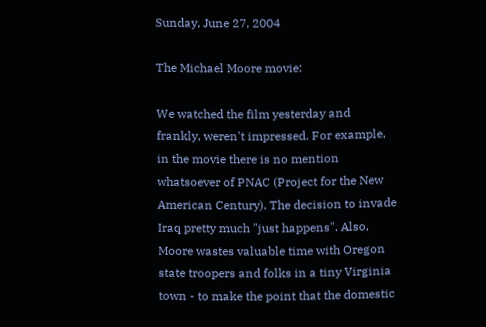Sunday, June 27, 2004

The Michael Moore movie:

We watched the film yesterday and frankly, weren't impressed. For example, in the movie there is no mention whatsoever of PNAC (Project for the New American Century). The decision to invade Iraq pretty much "just happens". Also, Moore wastes valuable time with Oregon state troopers and folks in a tiny Virginia town - to make the point that the domestic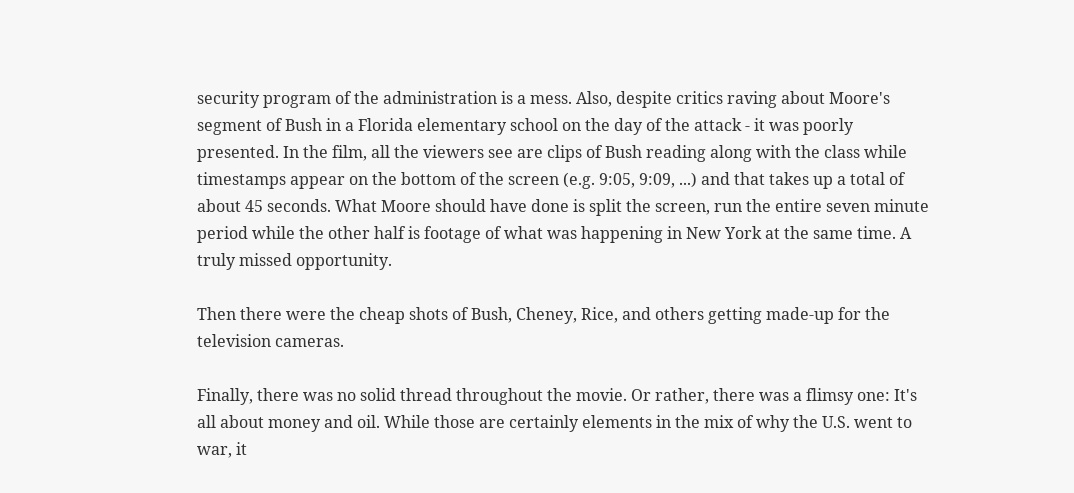security program of the administration is a mess. Also, despite critics raving about Moore's segment of Bush in a Florida elementary school on the day of the attack - it was poorly presented. In the film, all the viewers see are clips of Bush reading along with the class while timestamps appear on the bottom of the screen (e.g. 9:05, 9:09, ...) and that takes up a total of about 45 seconds. What Moore should have done is split the screen, run the entire seven minute period while the other half is footage of what was happening in New York at the same time. A truly missed opportunity.

Then there were the cheap shots of Bush, Cheney, Rice, and others getting made-up for the television cameras.

Finally, there was no solid thread throughout the movie. Or rather, there was a flimsy one: It's all about money and oil. While those are certainly elements in the mix of why the U.S. went to war, it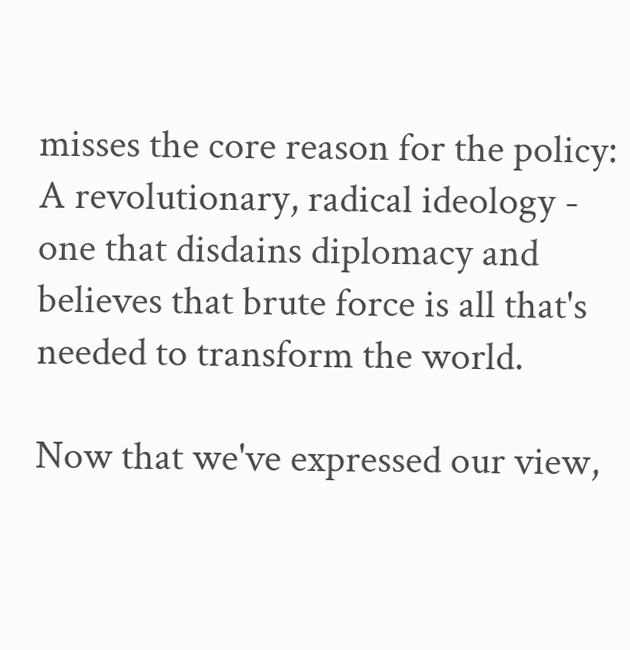misses the core reason for the policy: A revolutionary, radical ideology - one that disdains diplomacy and believes that brute force is all that's needed to transform the world.

Now that we've expressed our view,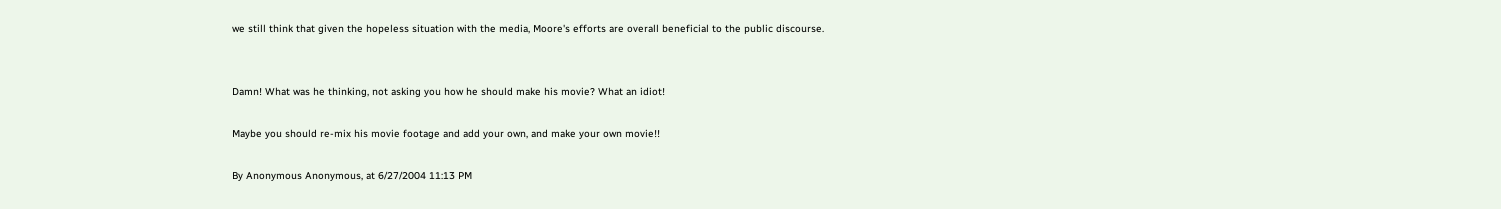we still think that given the hopeless situation with the media, Moore's efforts are overall beneficial to the public discourse.


Damn! What was he thinking, not asking you how he should make his movie? What an idiot!

Maybe you should re-mix his movie footage and add your own, and make your own movie!!

By Anonymous Anonymous, at 6/27/2004 11:13 PM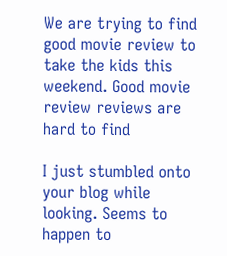We are trying to find good movie review to take the kids this weekend. Good movie review reviews are hard to find

I just stumbled onto your blog while looking. Seems to happen to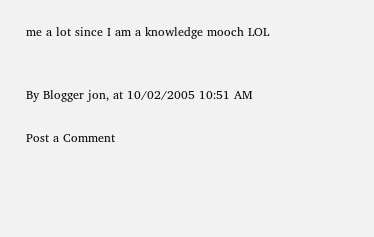me a lot since I am a knowledge mooch LOL


By Blogger jon, at 10/02/2005 10:51 AM

Post a Comment